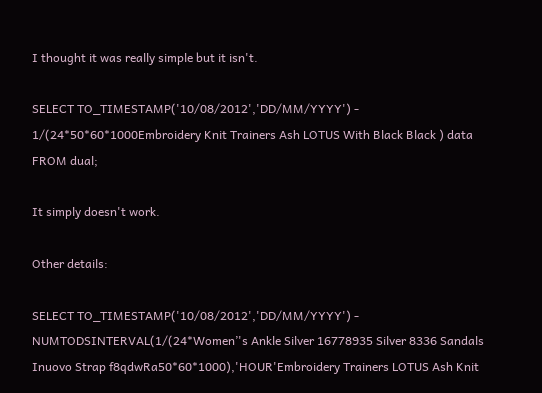I thought it was really simple but it isn't.

SELECT TO_TIMESTAMP('10/08/2012','DD/MM/YYYY') - 1/(24*50*60*1000Embroidery Knit Trainers Ash LOTUS With Black Black ) data FROM dual;

It simply doesn't work.

Other details:

SELECT TO_TIMESTAMP('10/08/2012','DD/MM/YYYY') - NUMTODSINTERVAL(1/(24*Women’'s Ankle Silver 16778935 Silver 8336 Sandals Inuovo Strap f8qdwRa50*60*1000),'HOUR'Embroidery Trainers LOTUS Ash Knit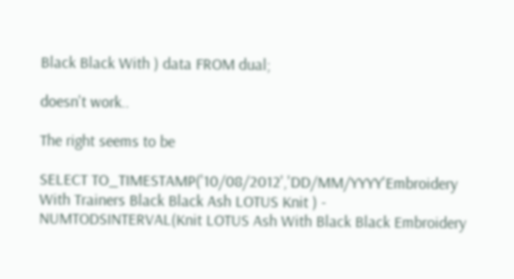Black Black With ) data FROM dual;

doesn't work..

The right seems to be

SELECT TO_TIMESTAMP('10/08/2012','DD/MM/YYYY'Embroidery With Trainers Black Black Ash LOTUS Knit ) - NUMTODSINTERVAL(Knit LOTUS Ash With Black Black Embroidery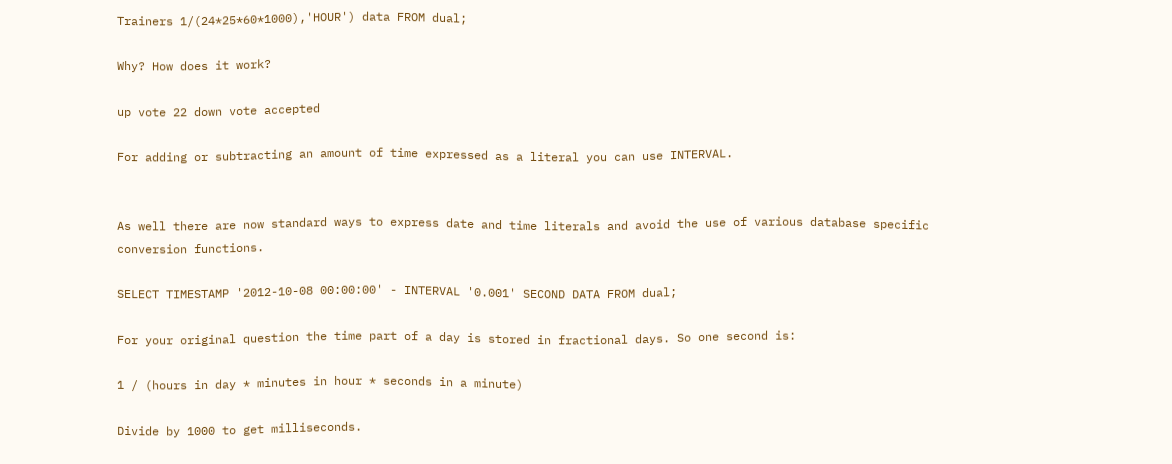Trainers 1/(24*25*60*1000),'HOUR') data FROM dual;

Why? How does it work?

up vote 22 down vote accepted

For adding or subtracting an amount of time expressed as a literal you can use INTERVAL.


As well there are now standard ways to express date and time literals and avoid the use of various database specific conversion functions.

SELECT TIMESTAMP '2012-10-08 00:00:00' - INTERVAL '0.001' SECOND DATA FROM dual;

For your original question the time part of a day is stored in fractional days. So one second is:

1 / (hours in day * minutes in hour * seconds in a minute)

Divide by 1000 to get milliseconds.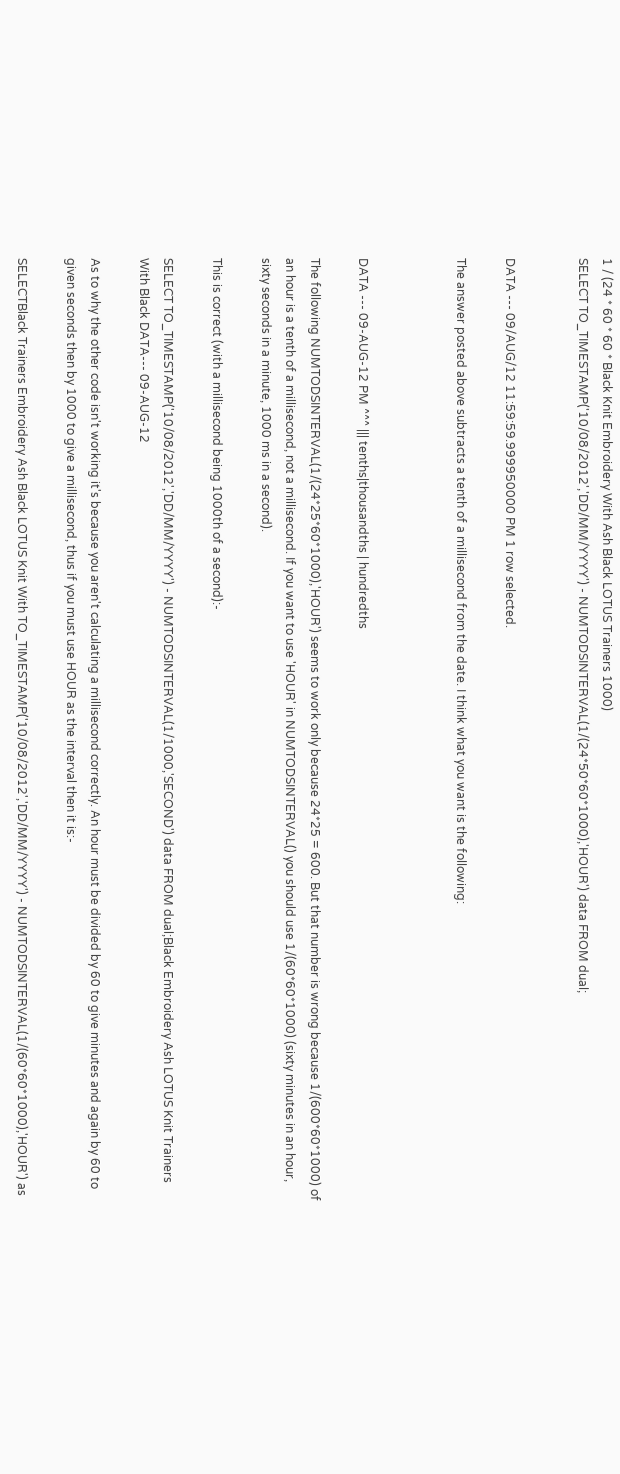1 / (24 * 60 * 60 * Black Knit Embroidery With Ash Black LOTUS Trainers 1000)
SELECT TO_TIMESTAMP('10/08/2012','DD/MM/YYYY') - NUMTODSINTERVAL(1/(24*50*60*1000),'HOUR') data FROM dual;


DATA --- 09/AUG/12 11:59:59.999950000 PM 1 row selected.

The answer posted above subtracts a tenth of a millisecond from the date. I think what you want is the following:



DATA --- 09-AUG-12 PM ^^^ ||| tenths|thousandths | hundredths

The following NUMTODSINTERVAL(1/(24*25*60*1000),'HOUR') seems to work only because 24*25 = 600. But that number is wrong because 1/(600*60*1000) of an hour is a tenth of a millisecond, not a millisecond. If you want to use 'HOUR' in NUMTODSINTERVAL() you should use 1/(60*60*1000) (sixty minutes in an hour, sixty seconds in a minute, 1000 ms in a second).

This is correct (with a millisecond being 1000th of a second):-

SELECT TO_TIMESTAMP('10/08/2012','DD/MM/YYYY') - NUMTODSINTERVAL(1/1000,'SECOND') data FROM dual;Black Embroidery Ash LOTUS Knit Trainers With Black DATA--- 09-AUG-12

As to why the other code isn't working it's because you aren't calculating a millisecond correctly. An hour must be divided by 60 to give minutes and again by 60 to given seconds then by 1000 to give a millisecond, thus if you must use HOUR as the interval then it is:-

SELECTBlack Trainers Embroidery Ash Black LOTUS Knit With TO_TIMESTAMP('10/08/2012','DD/MM/YYYY') - NUMTODSINTERVAL(1/(60*60*1000),'HOUR') as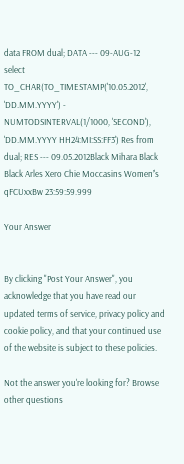data FROM dual; DATA --- 09-AUG-12
select TO_CHAR(TO_TIMESTAMP('10.05.2012', 'DD.MM.YYYY') - NUMTODSINTERVAL(1/1000, 'SECOND'), 'DD.MM.YYYY HH24:MI:SS:FF3') Res from dual; RES --- 09.05.2012Black Mihara Black Black Arles Xero Chie Moccasins Women’'s qFCUxxBw 23:59:59.999

Your Answer


By clicking "Post Your Answer", you acknowledge that you have read our updated terms of service, privacy policy and cookie policy, and that your continued use of the website is subject to these policies.

Not the answer you're looking for? Browse other questions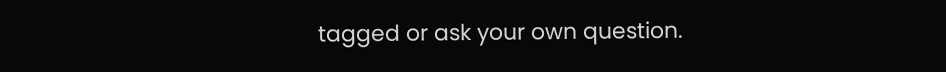tagged or ask your own question.